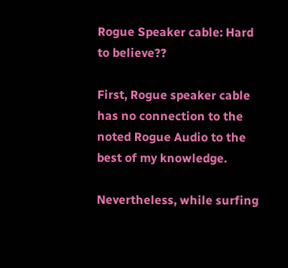Rogue Speaker cable: Hard to believe??

First, Rogue speaker cable has no connection to the noted Rogue Audio to the best of my knowledge.

Nevertheless, while surfing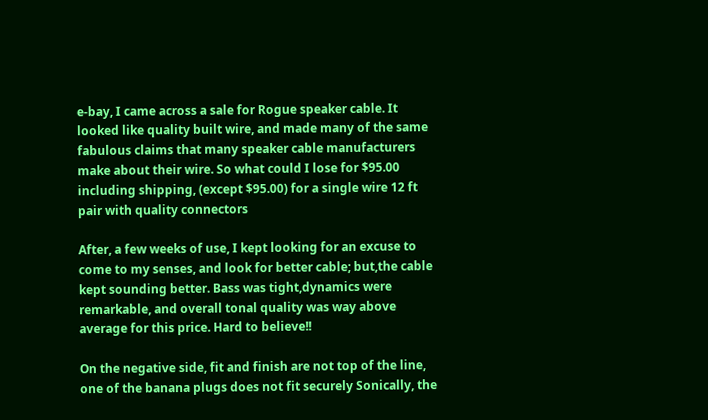e-bay, I came across a sale for Rogue speaker cable. It looked like quality built wire, and made many of the same fabulous claims that many speaker cable manufacturers make about their wire. So what could I lose for $95.00 including shipping, (except $95.00) for a single wire 12 ft pair with quality connectors

After, a few weeks of use, I kept looking for an excuse to come to my senses, and look for better cable; but,the cable kept sounding better. Bass was tight,dynamics were remarkable, and overall tonal quality was way above average for this price. Hard to believe!!

On the negative side, fit and finish are not top of the line, one of the banana plugs does not fit securely Sonically, the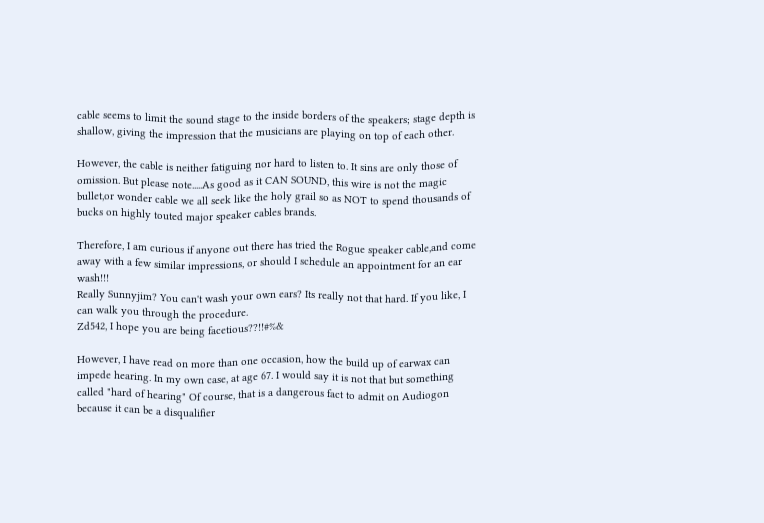cable seems to limit the sound stage to the inside borders of the speakers; stage depth is shallow, giving the impression that the musicians are playing on top of each other.

However, the cable is neither fatiguing nor hard to listen to. It sins are only those of omission. But please note.....As good as it CAN SOUND, this wire is not the magic bullet,or wonder cable we all seek like the holy grail so as NOT to spend thousands of bucks on highly touted major speaker cables brands.

Therefore, I am curious if anyone out there has tried the Rogue speaker cable,and come away with a few similar impressions, or should I schedule an appointment for an ear wash!!!
Really Sunnyjim? You can't wash your own ears? Its really not that hard. If you like, I can walk you through the procedure.
Zd542, I hope you are being facetious??!!#%&

However, I have read on more than one occasion, how the build up of earwax can impede hearing. In my own case, at age 67. I would say it is not that but something called "hard of hearing" Of course, that is a dangerous fact to admit on Audiogon because it can be a disqualifier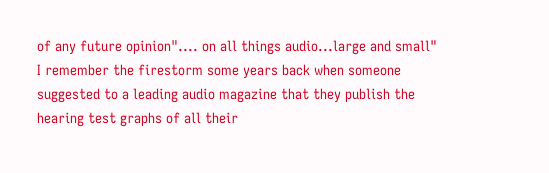of any future opinion".... on all things audio...large and small"
I remember the firestorm some years back when someone suggested to a leading audio magazine that they publish the hearing test graphs of all their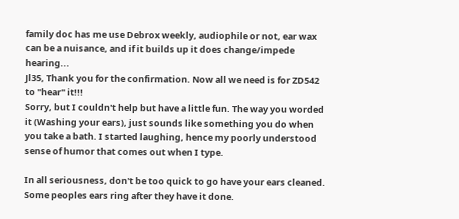family doc has me use Debrox weekly, audiophile or not, ear wax can be a nuisance, and if it builds up it does change/impede hearing...
Jl35, Thank you for the confirmation. Now all we need is for ZD542 to "hear" it!!!
Sorry, but I couldn't help but have a little fun. The way you worded it (Washing your ears), just sounds like something you do when you take a bath. I started laughing, hence my poorly understood sense of humor that comes out when I type.

In all seriousness, don't be too quick to go have your ears cleaned. Some peoples ears ring after they have it done.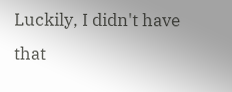Luckily, I didn't have that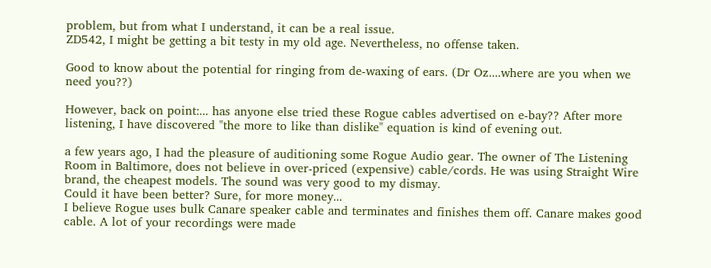problem, but from what I understand, it can be a real issue.
ZD542, I might be getting a bit testy in my old age. Nevertheless, no offense taken.

Good to know about the potential for ringing from de-waxing of ears. (Dr Oz....where are you when we need you??)

However, back on point:... has anyone else tried these Rogue cables advertised on e-bay?? After more listening, I have discovered "the more to like than dislike" equation is kind of evening out.

a few years ago, I had the pleasure of auditioning some Rogue Audio gear. The owner of The Listening Room in Baltimore, does not believe in over-priced (expensive) cable/cords. He was using Straight Wire brand, the cheapest models. The sound was very good to my dismay.
Could it have been better? Sure, for more money...
I believe Rogue uses bulk Canare speaker cable and terminates and finishes them off. Canare makes good cable. A lot of your recordings were made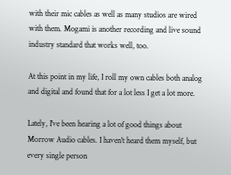with their mic cables as well as many studios are wired with them. Mogami is another recording and live sound industry standard that works well, too.

At this point in my life, I roll my own cables both analog and digital and found that for a lot less I get a lot more.

Lately, I've been hearing a lot of good things about Morrow Audio cables. I haven't heard them myself, but every single person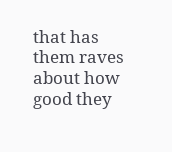that has them raves about how good they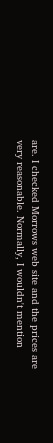are. I checked Morrows web site and the prices are very reasonable. Normally, I wouldn't mention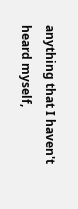anything that I haven't heard myself,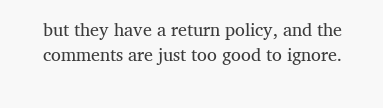but they have a return policy, and the comments are just too good to ignore.